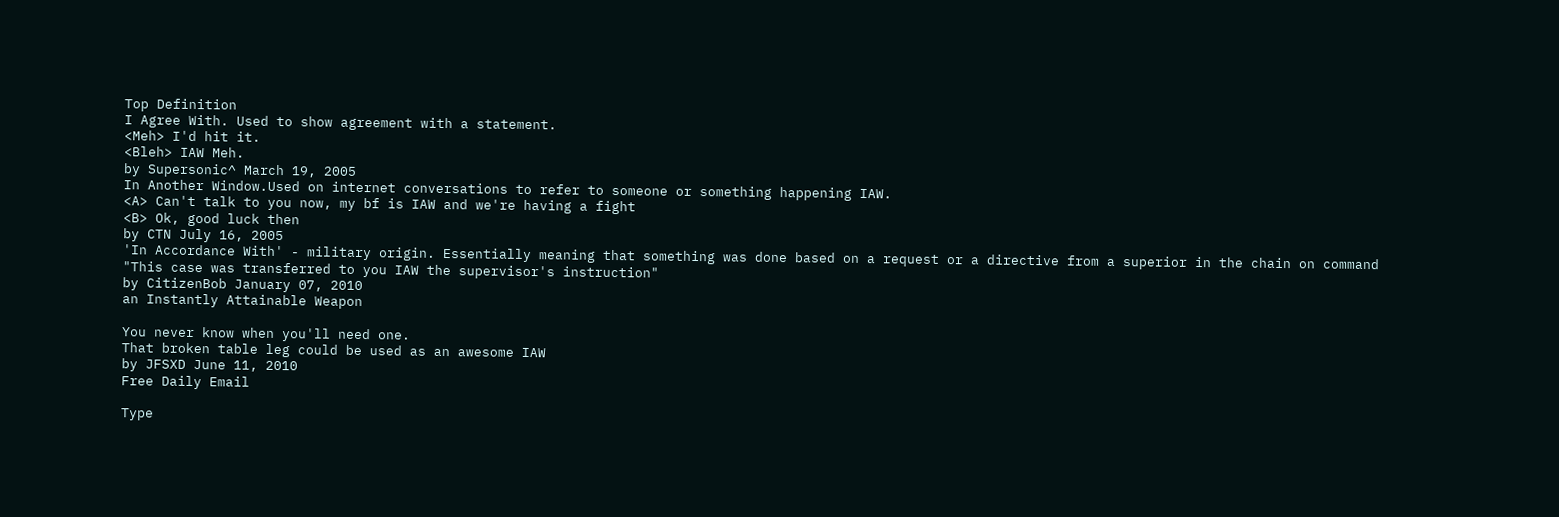Top Definition
I Agree With. Used to show agreement with a statement.
<Meh> I'd hit it.
<Bleh> IAW Meh.
by Supersonic^ March 19, 2005
In Another Window.Used on internet conversations to refer to someone or something happening IAW.
<A> Can't talk to you now, my bf is IAW and we're having a fight
<B> Ok, good luck then
by CTN July 16, 2005
'In Accordance With' - military origin. Essentially meaning that something was done based on a request or a directive from a superior in the chain on command
"This case was transferred to you IAW the supervisor's instruction"
by CitizenBob January 07, 2010
an Instantly Attainable Weapon

You never know when you'll need one.
That broken table leg could be used as an awesome IAW
by JFSXD June 11, 2010
Free Daily Email

Type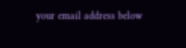your email address below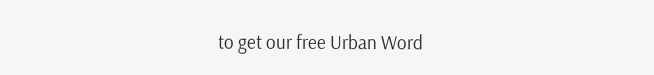to get our free Urban Word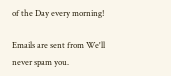of the Day every morning!

Emails are sent from We'll never spam you.